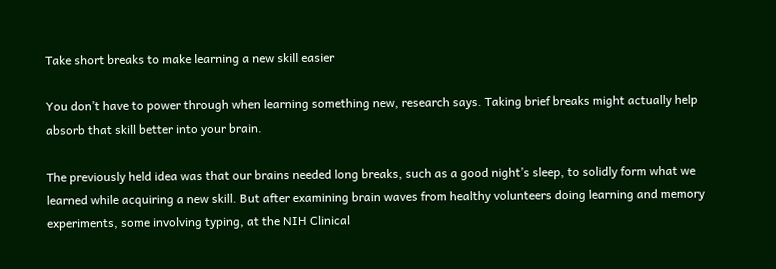Take short breaks to make learning a new skill easier

You don’t have to power through when learning something new, research says. Taking brief breaks might actually help absorb that skill better into your brain.

The previously held idea was that our brains needed long breaks, such as a good night’s sleep, to solidly form what we learned while acquiring a new skill. But after examining brain waves from healthy volunteers doing learning and memory experiments, some involving typing, at the NIH Clinical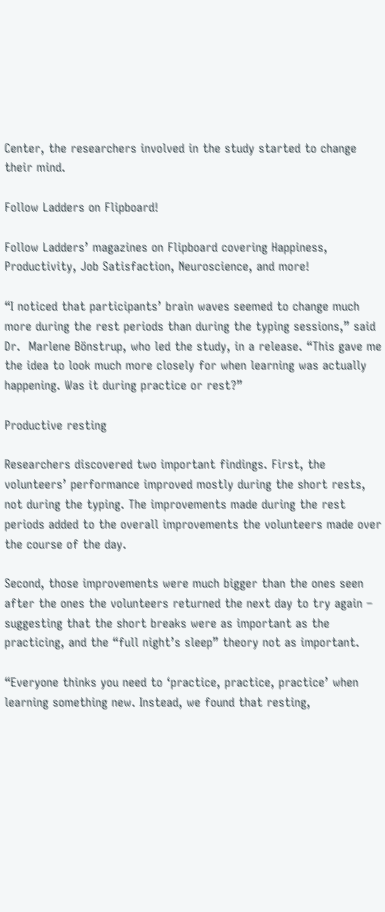Center, the researchers involved in the study started to change their mind.

Follow Ladders on Flipboard!

Follow Ladders’ magazines on Flipboard covering Happiness, Productivity, Job Satisfaction, Neuroscience, and more!

“I noticed that participants’ brain waves seemed to change much more during the rest periods than during the typing sessions,” said Dr.  Marlene Bönstrup, who led the study, in a release. “This gave me the idea to look much more closely for when learning was actually happening. Was it during practice or rest?”

Productive resting

Researchers discovered two important findings. First, the volunteers’ performance improved mostly during the short rests, not during the typing. The improvements made during the rest periods added to the overall improvements the volunteers made over the course of the day.

Second, those improvements were much bigger than the ones seen after the ones the volunteers returned the next day to try again – suggesting that the short breaks were as important as the practicing, and the “full night’s sleep” theory not as important.

“Everyone thinks you need to ‘practice, practice, practice’ when learning something new. Instead, we found that resting,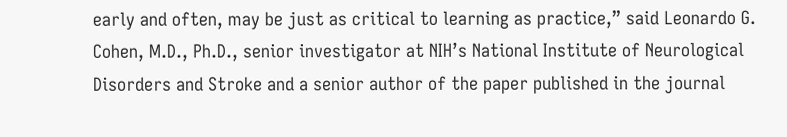early and often, may be just as critical to learning as practice,” said Leonardo G. Cohen, M.D., Ph.D., senior investigator at NIH’s National Institute of Neurological Disorders and Stroke and a senior author of the paper published in the journal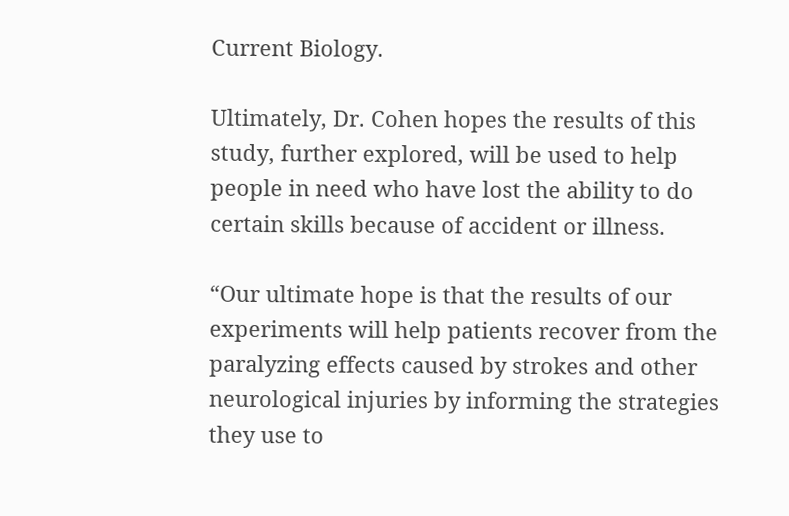Current Biology.

Ultimately, Dr. Cohen hopes the results of this study, further explored, will be used to help people in need who have lost the ability to do certain skills because of accident or illness.

“Our ultimate hope is that the results of our experiments will help patients recover from the paralyzing effects caused by strokes and other neurological injuries by informing the strategies they use to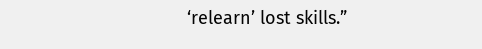‘relearn’ lost skills.”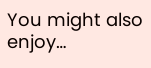You might also enjoy…